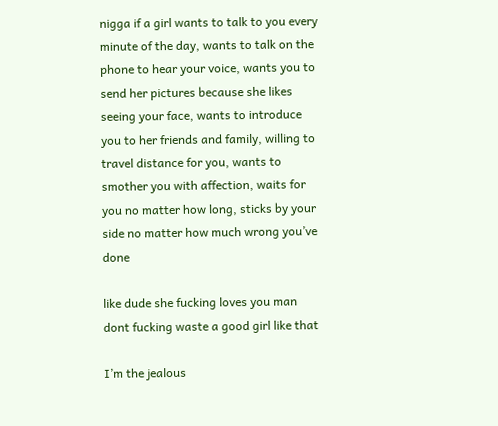nigga if a girl wants to talk to you every minute of the day, wants to talk on the phone to hear your voice, wants you to send her pictures because she likes seeing your face, wants to introduce you to her friends and family, willing to travel distance for you, wants to smother you with affection, waits for you no matter how long, sticks by your side no matter how much wrong you’ve done

like dude she fucking loves you man dont fucking waste a good girl like that

I’m the jealous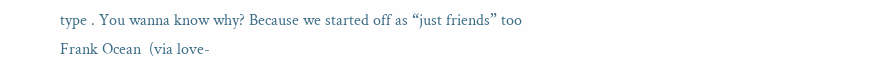type . You wanna know why? Because we started off as “just friends” too
Frank Ocean  (via love-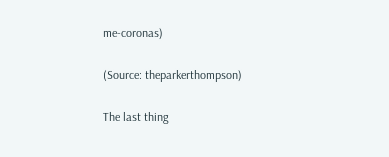me-coronas)

(Source: theparkerthompson)

The last thing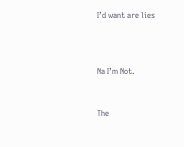I’d want are lies



Na I’m Not.


The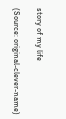story of my life

(Source: original-clever-name)